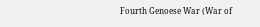Fourth Genoese War (War of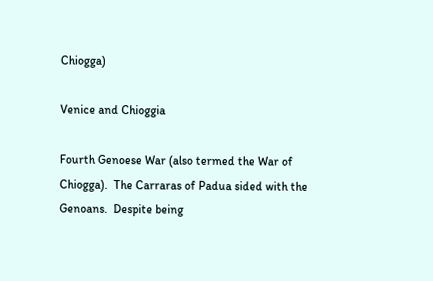Chiogga)

Venice and Chioggia

Fourth Genoese War (also termed the War of Chiogga).  The Carraras of Padua sided with the Genoans.  Despite being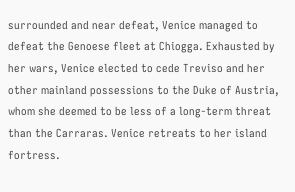surrounded and near defeat, Venice managed to defeat the Genoese fleet at Chiogga. Exhausted by her wars, Venice elected to cede Treviso and her other mainland possessions to the Duke of Austria, whom she deemed to be less of a long-term threat than the Carraras. Venice retreats to her island fortress.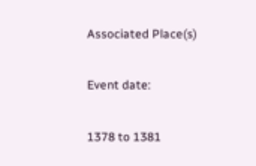Associated Place(s)

Event date:

1378 to 1381